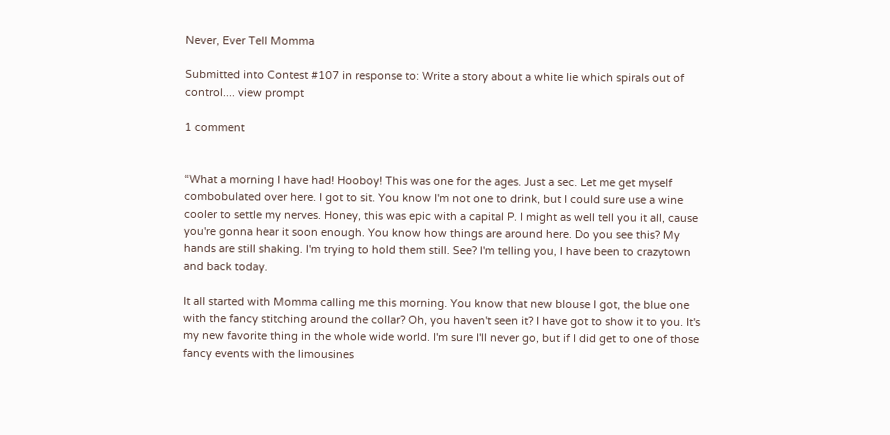Never, Ever Tell Momma

Submitted into Contest #107 in response to: Write a story about a white lie which spirals out of control.... view prompt

1 comment


“What a morning I have had! Hooboy! This was one for the ages. Just a sec. Let me get myself combobulated over here. I got to sit. You know I'm not one to drink, but I could sure use a wine cooler to settle my nerves. Honey, this was epic with a capital P. I might as well tell you it all, cause you're gonna hear it soon enough. You know how things are around here. Do you see this? My hands are still shaking. I'm trying to hold them still. See? I'm telling you, I have been to crazytown and back today.

It all started with Momma calling me this morning. You know that new blouse I got, the blue one with the fancy stitching around the collar? Oh, you haven't seen it? I have got to show it to you. It's my new favorite thing in the whole wide world. I'm sure I'll never go, but if I did get to one of those fancy events with the limousines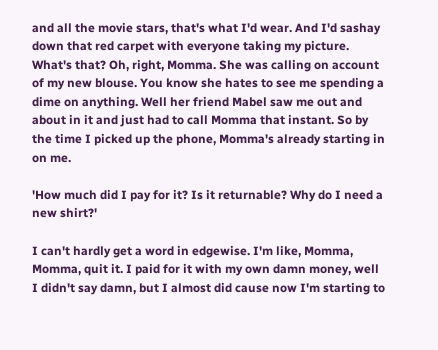and all the movie stars, that's what I'd wear. And I'd sashay down that red carpet with everyone taking my picture. What's that? Oh, right, Momma. She was calling on account of my new blouse. You know she hates to see me spending a dime on anything. Well her friend Mabel saw me out and about in it and just had to call Momma that instant. So by the time I picked up the phone, Momma's already starting in on me.

'How much did I pay for it? Is it returnable? Why do I need a new shirt?'

I can't hardly get a word in edgewise. I'm like, Momma, Momma, quit it. I paid for it with my own damn money, well I didn't say damn, but I almost did cause now I'm starting to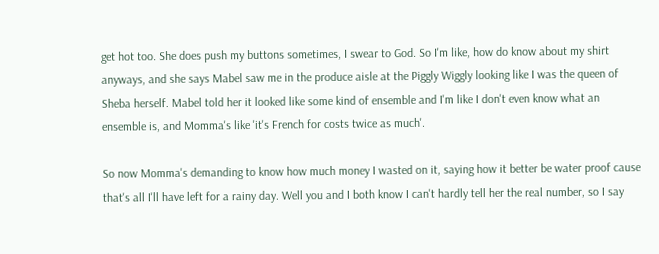get hot too. She does push my buttons sometimes, I swear to God. So I'm like, how do know about my shirt anyways, and she says Mabel saw me in the produce aisle at the Piggly Wiggly looking like I was the queen of Sheba herself. Mabel told her it looked like some kind of ensemble and I'm like I don't even know what an ensemble is, and Momma's like 'it's French for costs twice as much'.

So now Momma's demanding to know how much money I wasted on it, saying how it better be water proof cause that's all I'll have left for a rainy day. Well you and I both know I can't hardly tell her the real number, so I say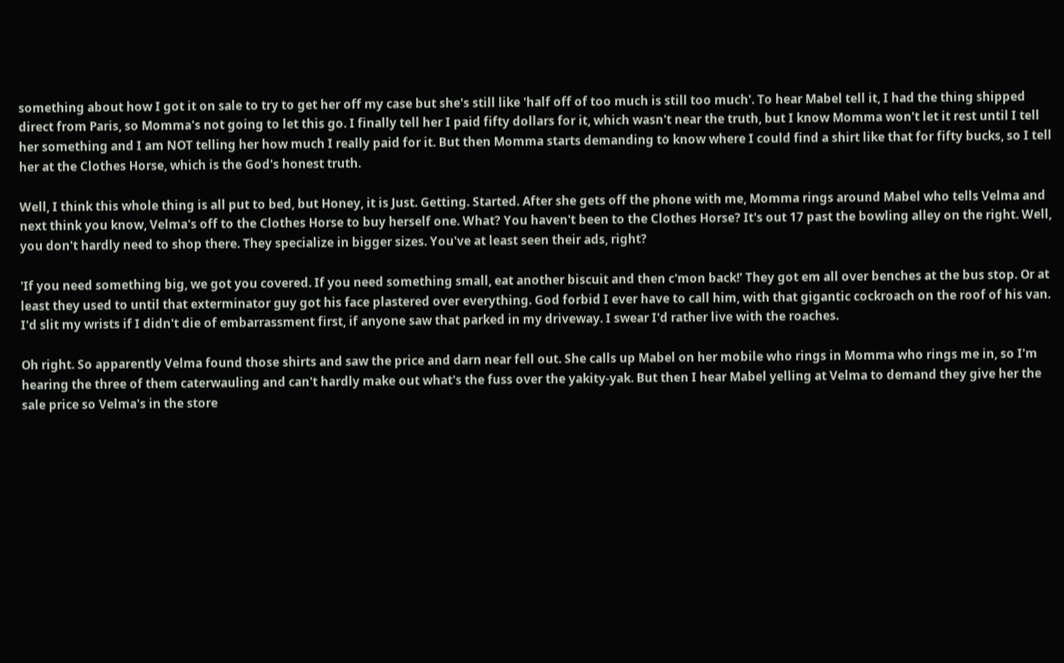something about how I got it on sale to try to get her off my case but she's still like 'half off of too much is still too much'. To hear Mabel tell it, I had the thing shipped direct from Paris, so Momma's not going to let this go. I finally tell her I paid fifty dollars for it, which wasn't near the truth, but I know Momma won't let it rest until I tell her something and I am NOT telling her how much I really paid for it. But then Momma starts demanding to know where I could find a shirt like that for fifty bucks, so I tell her at the Clothes Horse, which is the God's honest truth.

Well, I think this whole thing is all put to bed, but Honey, it is Just. Getting. Started. After she gets off the phone with me, Momma rings around Mabel who tells Velma and next think you know, Velma's off to the Clothes Horse to buy herself one. What? You haven't been to the Clothes Horse? It's out 17 past the bowling alley on the right. Well, you don't hardly need to shop there. They specialize in bigger sizes. You've at least seen their ads, right?

'If you need something big, we got you covered. If you need something small, eat another biscuit and then c'mon back!' They got em all over benches at the bus stop. Or at least they used to until that exterminator guy got his face plastered over everything. God forbid I ever have to call him, with that gigantic cockroach on the roof of his van. I'd slit my wrists if I didn't die of embarrassment first, if anyone saw that parked in my driveway. I swear I'd rather live with the roaches.

Oh right. So apparently Velma found those shirts and saw the price and darn near fell out. She calls up Mabel on her mobile who rings in Momma who rings me in, so I'm hearing the three of them caterwauling and can't hardly make out what's the fuss over the yakity-yak. But then I hear Mabel yelling at Velma to demand they give her the sale price so Velma's in the store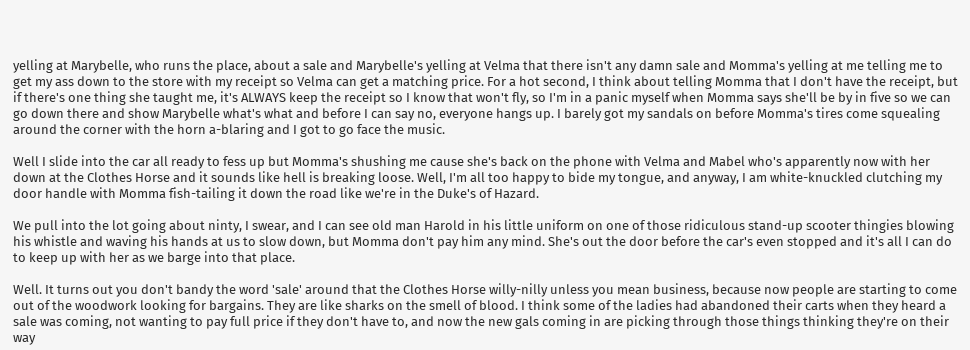yelling at Marybelle, who runs the place, about a sale and Marybelle's yelling at Velma that there isn't any damn sale and Momma's yelling at me telling me to get my ass down to the store with my receipt so Velma can get a matching price. For a hot second, I think about telling Momma that I don't have the receipt, but if there's one thing she taught me, it's ALWAYS keep the receipt so I know that won't fly, so I'm in a panic myself when Momma says she'll be by in five so we can go down there and show Marybelle what's what and before I can say no, everyone hangs up. I barely got my sandals on before Momma's tires come squealing around the corner with the horn a-blaring and I got to go face the music.

Well I slide into the car all ready to fess up but Momma's shushing me cause she's back on the phone with Velma and Mabel who's apparently now with her down at the Clothes Horse and it sounds like hell is breaking loose. Well, I'm all too happy to bide my tongue, and anyway, I am white-knuckled clutching my door handle with Momma fish-tailing it down the road like we're in the Duke's of Hazard.

We pull into the lot going about ninty, I swear, and I can see old man Harold in his little uniform on one of those ridiculous stand-up scooter thingies blowing his whistle and waving his hands at us to slow down, but Momma don't pay him any mind. She's out the door before the car's even stopped and it's all I can do to keep up with her as we barge into that place.

Well. It turns out you don't bandy the word 'sale' around that the Clothes Horse willy-nilly unless you mean business, because now people are starting to come out of the woodwork looking for bargains. They are like sharks on the smell of blood. I think some of the ladies had abandoned their carts when they heard a sale was coming, not wanting to pay full price if they don't have to, and now the new gals coming in are picking through those things thinking they're on their way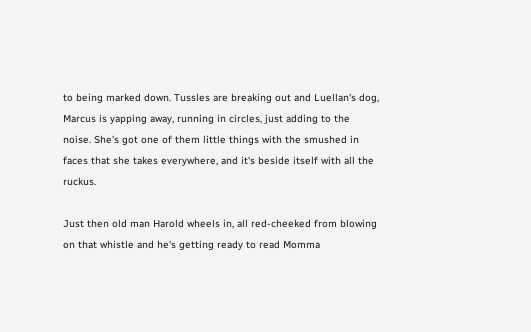to being marked down. Tussles are breaking out and Luellan's dog, Marcus is yapping away, running in circles, just adding to the noise. She's got one of them little things with the smushed in faces that she takes everywhere, and it's beside itself with all the ruckus.

Just then old man Harold wheels in, all red-cheeked from blowing on that whistle and he's getting ready to read Momma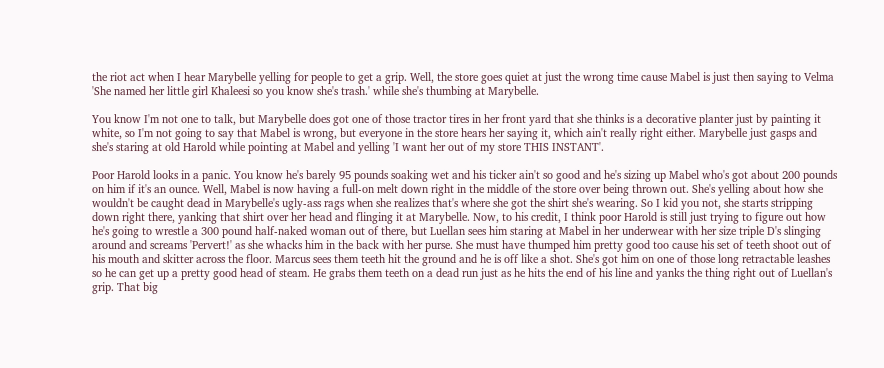the riot act when I hear Marybelle yelling for people to get a grip. Well, the store goes quiet at just the wrong time cause Mabel is just then saying to Velma 'She named her little girl Khaleesi so you know she's trash.' while she's thumbing at Marybelle.

You know I'm not one to talk, but Marybelle does got one of those tractor tires in her front yard that she thinks is a decorative planter just by painting it white, so I'm not going to say that Mabel is wrong, but everyone in the store hears her saying it, which ain't really right either. Marybelle just gasps and she's staring at old Harold while pointing at Mabel and yelling 'I want her out of my store THIS INSTANT'.

Poor Harold looks in a panic. You know he's barely 95 pounds soaking wet and his ticker ain't so good and he's sizing up Mabel who's got about 200 pounds on him if it's an ounce. Well, Mabel is now having a full-on melt down right in the middle of the store over being thrown out. She's yelling about how she wouldn't be caught dead in Marybelle's ugly-ass rags when she realizes that's where she got the shirt she's wearing. So I kid you not, she starts stripping down right there, yanking that shirt over her head and flinging it at Marybelle. Now, to his credit, I think poor Harold is still just trying to figure out how he's going to wrestle a 300 pound half-naked woman out of there, but Luellan sees him staring at Mabel in her underwear with her size triple D's slinging around and screams 'Pervert!' as she whacks him in the back with her purse. She must have thumped him pretty good too cause his set of teeth shoot out of his mouth and skitter across the floor. Marcus sees them teeth hit the ground and he is off like a shot. She's got him on one of those long retractable leashes so he can get up a pretty good head of steam. He grabs them teeth on a dead run just as he hits the end of his line and yanks the thing right out of Luellan's grip. That big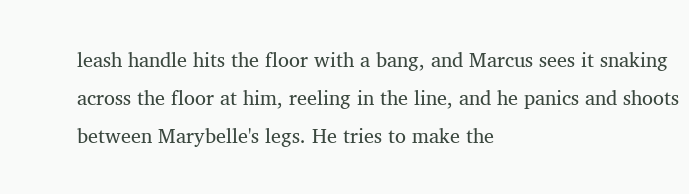leash handle hits the floor with a bang, and Marcus sees it snaking across the floor at him, reeling in the line, and he panics and shoots between Marybelle's legs. He tries to make the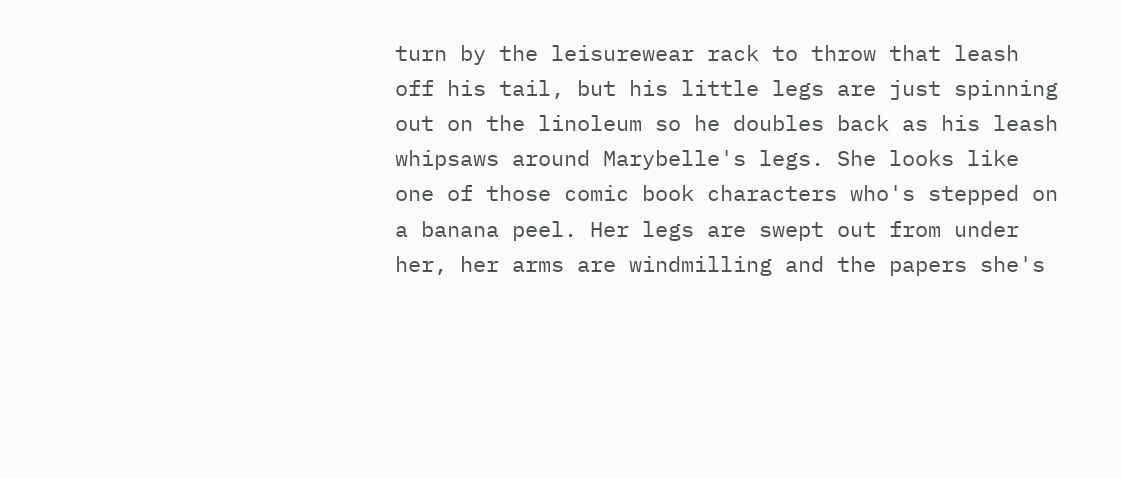turn by the leisurewear rack to throw that leash off his tail, but his little legs are just spinning out on the linoleum so he doubles back as his leash whipsaws around Marybelle's legs. She looks like one of those comic book characters who's stepped on a banana peel. Her legs are swept out from under her, her arms are windmilling and the papers she's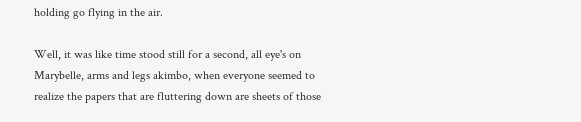holding go flying in the air.

Well, it was like time stood still for a second, all eye's on Marybelle, arms and legs akimbo, when everyone seemed to realize the papers that are fluttering down are sheets of those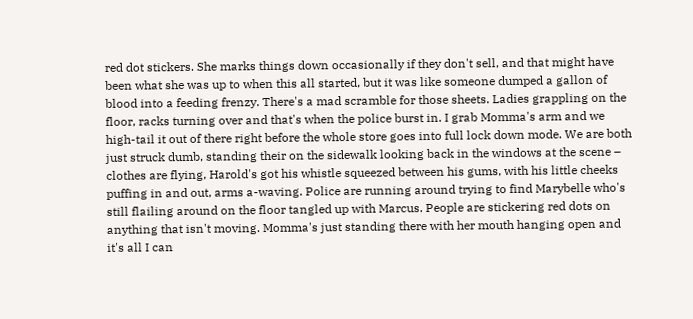red dot stickers. She marks things down occasionally if they don't sell, and that might have been what she was up to when this all started, but it was like someone dumped a gallon of blood into a feeding frenzy. There's a mad scramble for those sheets. Ladies grappling on the floor, racks turning over and that's when the police burst in. I grab Momma's arm and we high-tail it out of there right before the whole store goes into full lock down mode. We are both just struck dumb, standing their on the sidewalk looking back in the windows at the scene – clothes are flying, Harold's got his whistle squeezed between his gums, with his little cheeks puffing in and out, arms a-waving. Police are running around trying to find Marybelle who's still flailing around on the floor tangled up with Marcus. People are stickering red dots on anything that isn't moving. Momma's just standing there with her mouth hanging open and it's all I can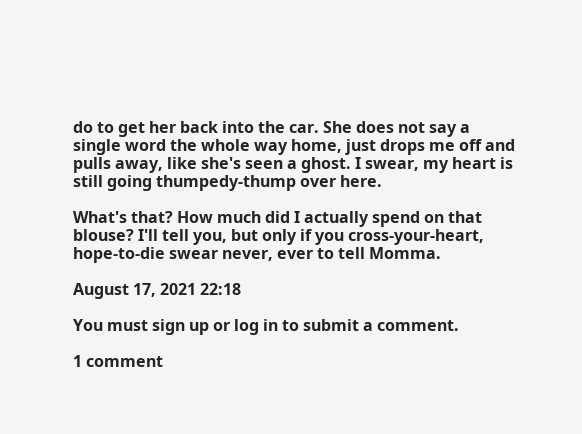do to get her back into the car. She does not say a single word the whole way home, just drops me off and pulls away, like she's seen a ghost. I swear, my heart is still going thumpedy-thump over here.

What's that? How much did I actually spend on that blouse? I'll tell you, but only if you cross-your-heart, hope-to-die swear never, ever to tell Momma.

August 17, 2021 22:18

You must sign up or log in to submit a comment.

1 comment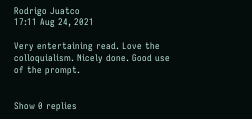Rodrigo Juatco
17:11 Aug 24, 2021

Very entertaining read. Love the colloquialism. Nicely done. Good use of the prompt.


Show 0 replies